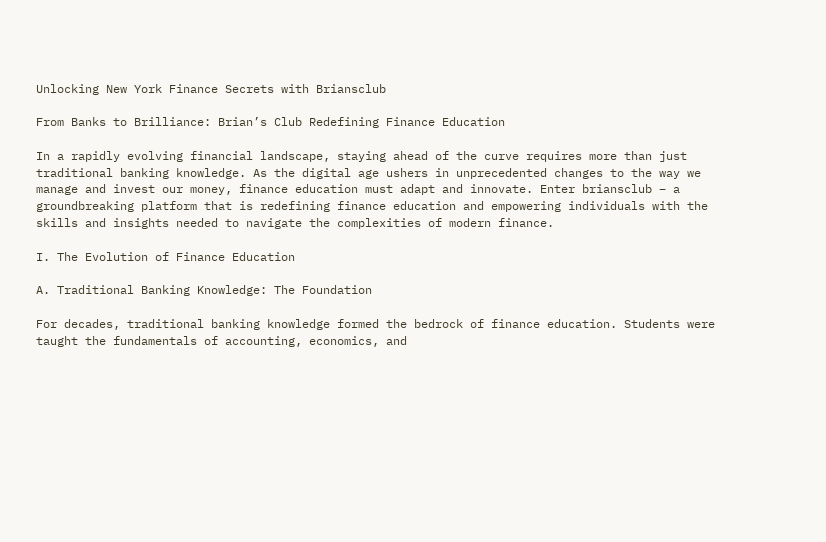Unlocking New York Finance Secrets with Briansclub

From Banks to Brilliance: Brian’s Club Redefining Finance Education

In a rapidly evolving financial landscape, staying ahead of the curve requires more than just traditional banking knowledge. As the digital age ushers in unprecedented changes to the way we manage and invest our money, finance education must adapt and innovate. Enter briansclub – a groundbreaking platform that is redefining finance education and empowering individuals with the skills and insights needed to navigate the complexities of modern finance.

I. The Evolution of Finance Education

A. Traditional Banking Knowledge: The Foundation

For decades, traditional banking knowledge formed the bedrock of finance education. Students were taught the fundamentals of accounting, economics, and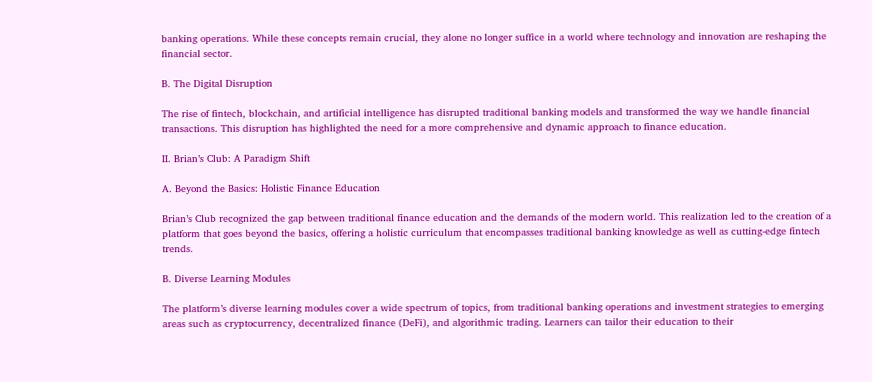banking operations. While these concepts remain crucial, they alone no longer suffice in a world where technology and innovation are reshaping the financial sector.

B. The Digital Disruption

The rise of fintech, blockchain, and artificial intelligence has disrupted traditional banking models and transformed the way we handle financial transactions. This disruption has highlighted the need for a more comprehensive and dynamic approach to finance education.

II. Brian’s Club: A Paradigm Shift

A. Beyond the Basics: Holistic Finance Education

Brian’s Club recognized the gap between traditional finance education and the demands of the modern world. This realization led to the creation of a platform that goes beyond the basics, offering a holistic curriculum that encompasses traditional banking knowledge as well as cutting-edge fintech trends.

B. Diverse Learning Modules

The platform’s diverse learning modules cover a wide spectrum of topics, from traditional banking operations and investment strategies to emerging areas such as cryptocurrency, decentralized finance (DeFi), and algorithmic trading. Learners can tailor their education to their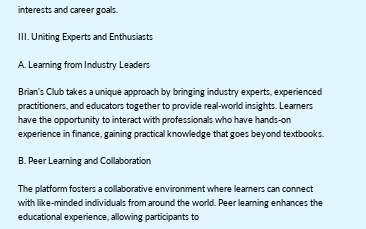interests and career goals.

III. Uniting Experts and Enthusiasts

A. Learning from Industry Leaders

Brian’s Club takes a unique approach by bringing industry experts, experienced practitioners, and educators together to provide real-world insights. Learners have the opportunity to interact with professionals who have hands-on experience in finance, gaining practical knowledge that goes beyond textbooks.

B. Peer Learning and Collaboration

The platform fosters a collaborative environment where learners can connect with like-minded individuals from around the world. Peer learning enhances the educational experience, allowing participants to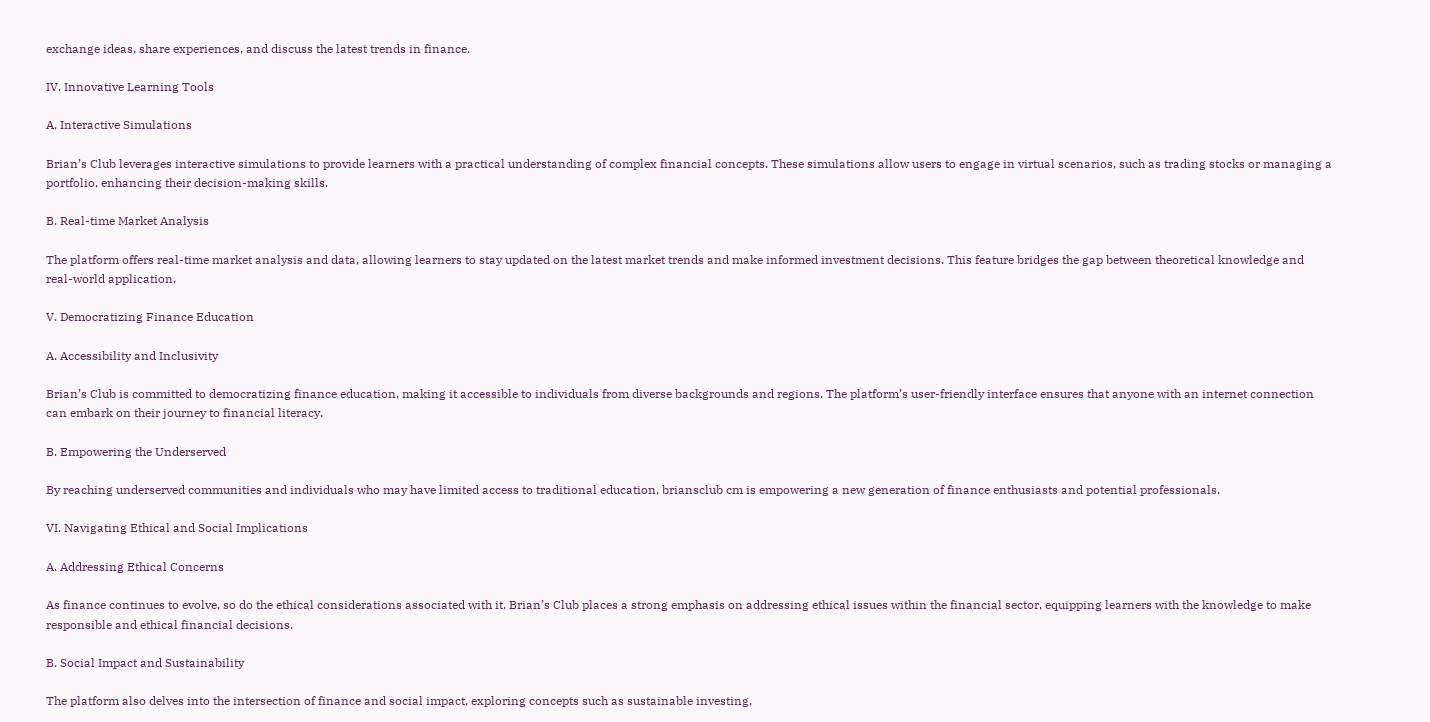exchange ideas, share experiences, and discuss the latest trends in finance.

IV. Innovative Learning Tools

A. Interactive Simulations

Brian’s Club leverages interactive simulations to provide learners with a practical understanding of complex financial concepts. These simulations allow users to engage in virtual scenarios, such as trading stocks or managing a portfolio, enhancing their decision-making skills.

B. Real-time Market Analysis

The platform offers real-time market analysis and data, allowing learners to stay updated on the latest market trends and make informed investment decisions. This feature bridges the gap between theoretical knowledge and real-world application.

V. Democratizing Finance Education

A. Accessibility and Inclusivity

Brian’s Club is committed to democratizing finance education, making it accessible to individuals from diverse backgrounds and regions. The platform’s user-friendly interface ensures that anyone with an internet connection can embark on their journey to financial literacy.

B. Empowering the Underserved

By reaching underserved communities and individuals who may have limited access to traditional education, briansclub cm is empowering a new generation of finance enthusiasts and potential professionals.

VI. Navigating Ethical and Social Implications

A. Addressing Ethical Concerns

As finance continues to evolve, so do the ethical considerations associated with it. Brian’s Club places a strong emphasis on addressing ethical issues within the financial sector, equipping learners with the knowledge to make responsible and ethical financial decisions.

B. Social Impact and Sustainability

The platform also delves into the intersection of finance and social impact, exploring concepts such as sustainable investing,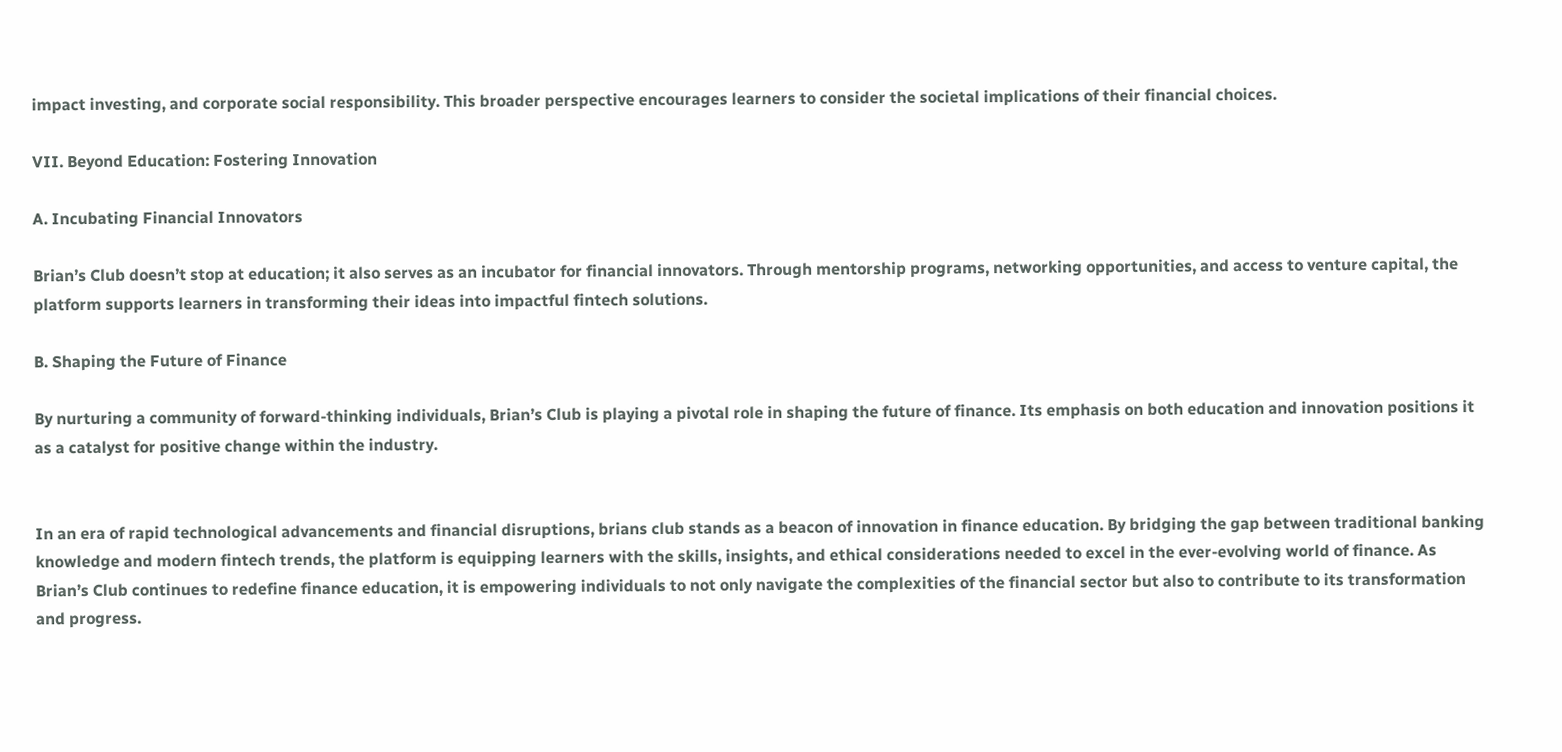impact investing, and corporate social responsibility. This broader perspective encourages learners to consider the societal implications of their financial choices.

VII. Beyond Education: Fostering Innovation

A. Incubating Financial Innovators

Brian’s Club doesn’t stop at education; it also serves as an incubator for financial innovators. Through mentorship programs, networking opportunities, and access to venture capital, the platform supports learners in transforming their ideas into impactful fintech solutions.

B. Shaping the Future of Finance

By nurturing a community of forward-thinking individuals, Brian’s Club is playing a pivotal role in shaping the future of finance. Its emphasis on both education and innovation positions it as a catalyst for positive change within the industry.


In an era of rapid technological advancements and financial disruptions, brians club stands as a beacon of innovation in finance education. By bridging the gap between traditional banking knowledge and modern fintech trends, the platform is equipping learners with the skills, insights, and ethical considerations needed to excel in the ever-evolving world of finance. As Brian’s Club continues to redefine finance education, it is empowering individuals to not only navigate the complexities of the financial sector but also to contribute to its transformation and progress.